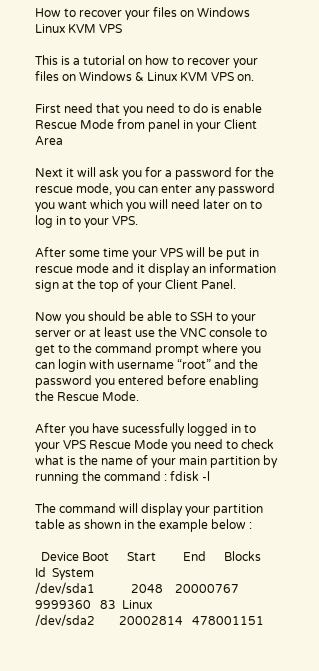How to recover your files on Windows Linux KVM VPS

This is a tutorial on how to recover your files on Windows & Linux KVM VPS on.

First need that you need to do is enable Rescue Mode from panel in your Client Area

Next it will ask you for a password for the rescue mode, you can enter any password you want which you will need later on to log in to your VPS.

After some time your VPS will be put in rescue mode and it display an information sign at the top of your Client Panel.

Now you should be able to SSH to your server or at least use the VNC console to get to the command prompt where you can login with username “root” and the password you entered before enabling the Rescue Mode.

After you have sucessfully logged in to your VPS Rescue Mode you need to check what is the name of your main partition by running the command : fdisk -l

The command will display your partition table as shown in the example below :

  Device Boot      Start         End      Blocks   Id  System
/dev/sda1            2048    20000767     9999360   83  Linux
/dev/sda2        20002814   478001151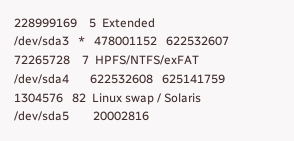228999169    5  Extended
/dev/sda3   *   478001152   622532607    72265728    7  HPFS/NTFS/exFAT
/dev/sda4       622532608   625141759     1304576   82  Linux swap / Solaris
/dev/sda5        20002816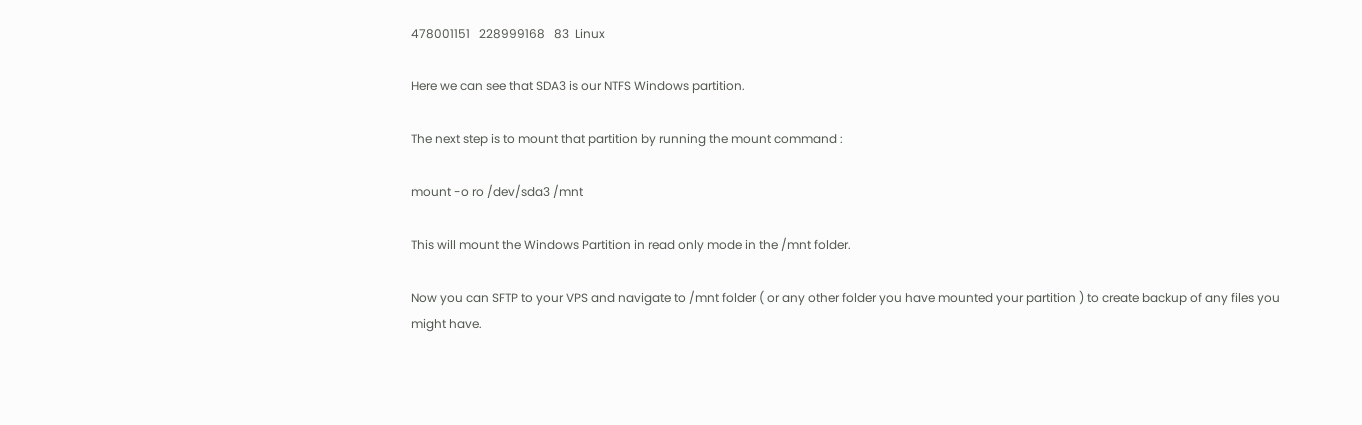478001151   228999168   83  Linux

Here we can see that SDA3 is our NTFS Windows partition.

The next step is to mount that partition by running the mount command :

mount -o ro /dev/sda3 /mnt

This will mount the Windows Partition in read only mode in the /mnt folder.

Now you can SFTP to your VPS and navigate to /mnt folder ( or any other folder you have mounted your partition ) to create backup of any files you might have.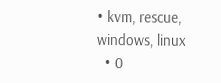• kvm, rescue, windows, linux
  • 0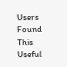Users Found This Useful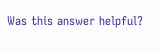Was this answer helpful?